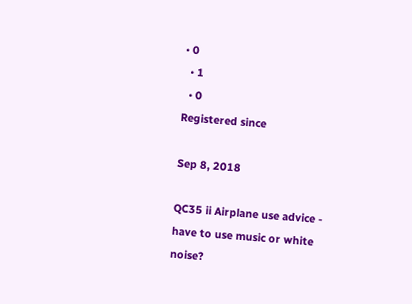• 0
  • 1
  • 0
Registered since

Sep 8, 2018

QC35 ii Airplane use advice - have to use music or white noise?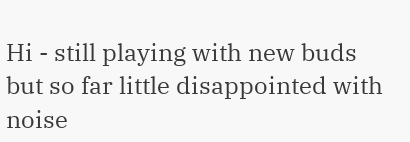Hi - still playing with new buds but so far little disappointed with noise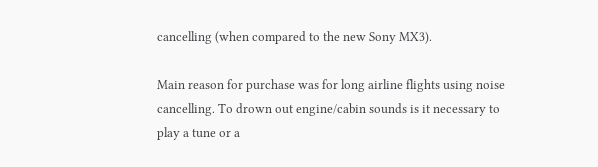cancelling (when compared to the new Sony MX3).

Main reason for purchase was for long airline flights using noise cancelling. To drown out engine/cabin sounds is it necessary to play a tune or a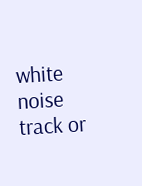white noise track or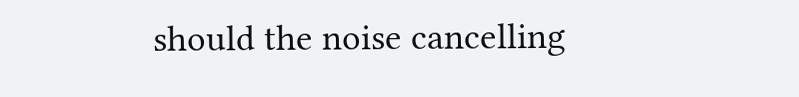should the noise cancelling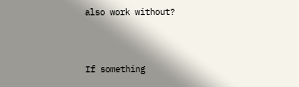also work without?


If something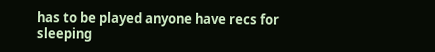has to be played anyone have recs for sleeping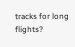tracks for long flights?